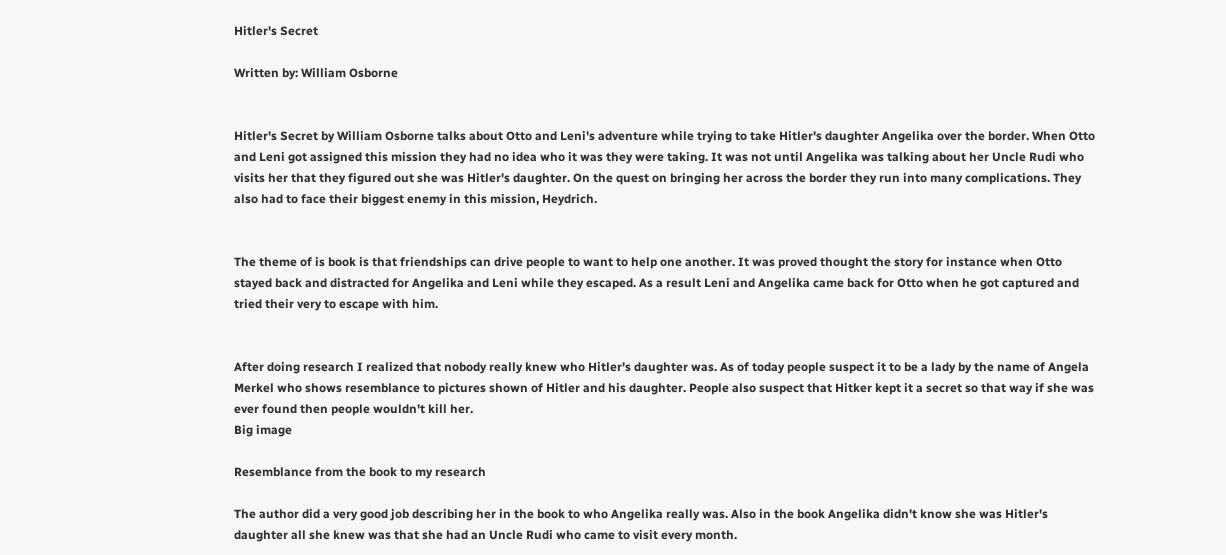Hitler's Secret

Written by: William Osborne


Hitler's Secret by William Osborne talks about Otto and Leni's adventure while trying to take Hitler's daughter Angelika over the border. When Otto and Leni got assigned this mission they had no idea who it was they were taking. It was not until Angelika was talking about her Uncle Rudi who visits her that they figured out she was Hitler's daughter. On the quest on bringing her across the border they run into many complications. They also had to face their biggest enemy in this mission, Heydrich.


The theme of is book is that friendships can drive people to want to help one another. It was proved thought the story for instance when Otto stayed back and distracted for Angelika and Leni while they escaped. As a result Leni and Angelika came back for Otto when he got captured and tried their very to escape with him.


After doing research I realized that nobody really knew who Hitler's daughter was. As of today people suspect it to be a lady by the name of Angela Merkel who shows resemblance to pictures shown of Hitler and his daughter. People also suspect that Hitker kept it a secret so that way if she was ever found then people wouldn't kill her.
Big image

Resemblance from the book to my research

The author did a very good job describing her in the book to who Angelika really was. Also in the book Angelika didn't know she was Hitler's daughter all she knew was that she had an Uncle Rudi who came to visit every month.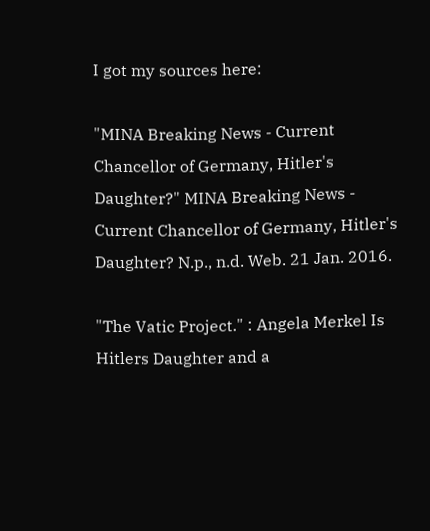I got my sources here:

"MINA Breaking News - Current Chancellor of Germany, Hitler's Daughter?" MINA Breaking News - Current Chancellor of Germany, Hitler's Daughter? N.p., n.d. Web. 21 Jan. 2016.

"The Vatic Project." : Angela Merkel Is Hitlers Daughter and a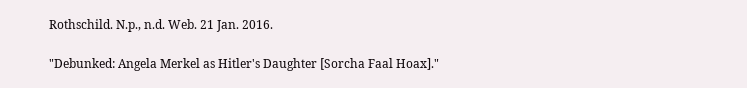Rothschild. N.p., n.d. Web. 21 Jan. 2016.

"Debunked: Angela Merkel as Hitler's Daughter [Sorcha Faal Hoax]."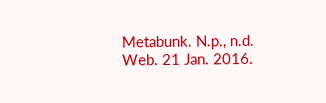Metabunk. N.p., n.d. Web. 21 Jan. 2016.